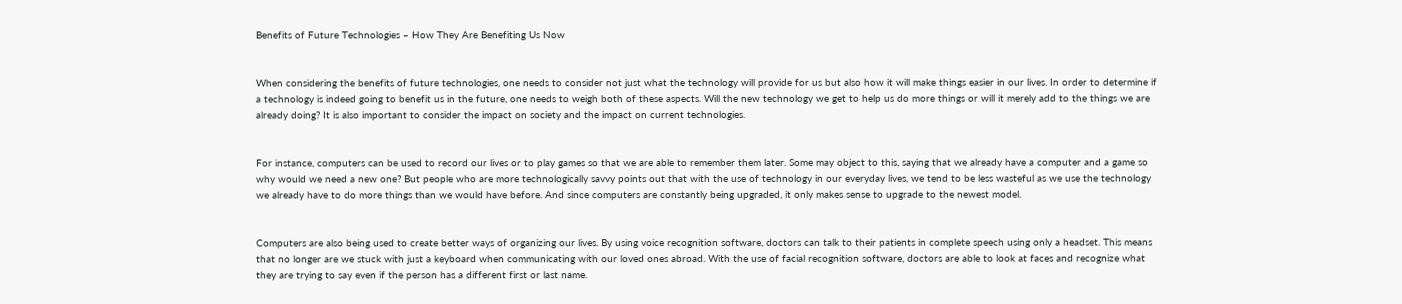Benefits of Future Technologies – How They Are Benefiting Us Now


When considering the benefits of future technologies, one needs to consider not just what the technology will provide for us but also how it will make things easier in our lives. In order to determine if a technology is indeed going to benefit us in the future, one needs to weigh both of these aspects. Will the new technology we get to help us do more things or will it merely add to the things we are already doing? It is also important to consider the impact on society and the impact on current technologies.


For instance, computers can be used to record our lives or to play games so that we are able to remember them later. Some may object to this, saying that we already have a computer and a game so why would we need a new one? But people who are more technologically savvy points out that with the use of technology in our everyday lives, we tend to be less wasteful as we use the technology we already have to do more things than we would have before. And since computers are constantly being upgraded, it only makes sense to upgrade to the newest model.


Computers are also being used to create better ways of organizing our lives. By using voice recognition software, doctors can talk to their patients in complete speech using only a headset. This means that no longer are we stuck with just a keyboard when communicating with our loved ones abroad. With the use of facial recognition software, doctors are able to look at faces and recognize what they are trying to say even if the person has a different first or last name.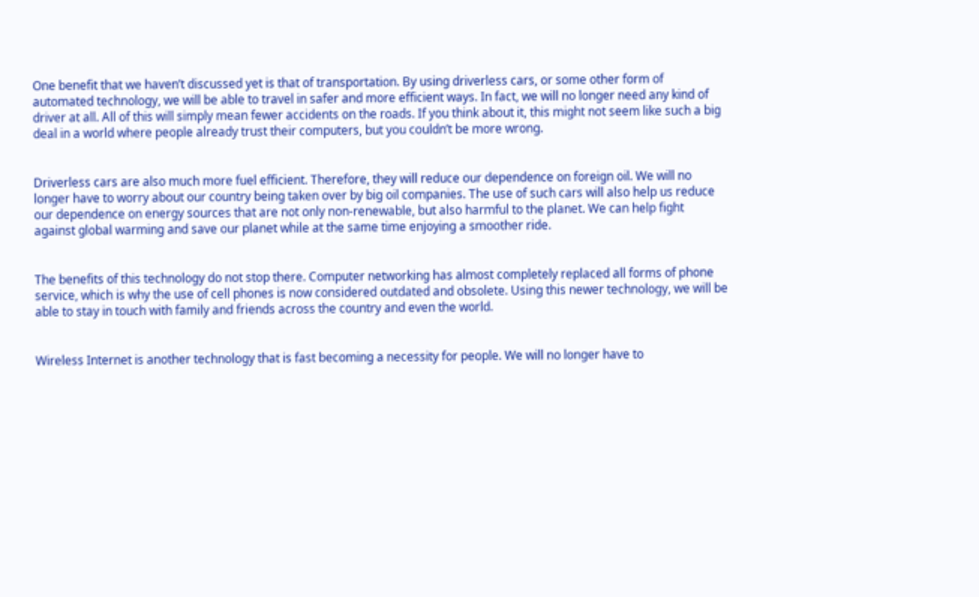One benefit that we haven’t discussed yet is that of transportation. By using driverless cars, or some other form of automated technology, we will be able to travel in safer and more efficient ways. In fact, we will no longer need any kind of driver at all. All of this will simply mean fewer accidents on the roads. If you think about it, this might not seem like such a big deal in a world where people already trust their computers, but you couldn’t be more wrong.


Driverless cars are also much more fuel efficient. Therefore, they will reduce our dependence on foreign oil. We will no longer have to worry about our country being taken over by big oil companies. The use of such cars will also help us reduce our dependence on energy sources that are not only non-renewable, but also harmful to the planet. We can help fight against global warming and save our planet while at the same time enjoying a smoother ride.


The benefits of this technology do not stop there. Computer networking has almost completely replaced all forms of phone service, which is why the use of cell phones is now considered outdated and obsolete. Using this newer technology, we will be able to stay in touch with family and friends across the country and even the world.


Wireless Internet is another technology that is fast becoming a necessity for people. We will no longer have to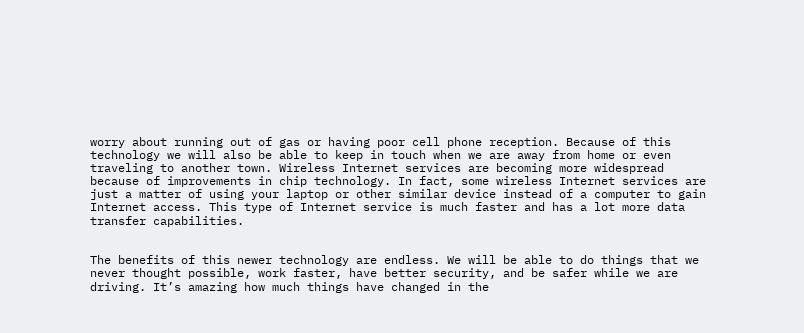worry about running out of gas or having poor cell phone reception. Because of this technology we will also be able to keep in touch when we are away from home or even traveling to another town. Wireless Internet services are becoming more widespread because of improvements in chip technology. In fact, some wireless Internet services are just a matter of using your laptop or other similar device instead of a computer to gain Internet access. This type of Internet service is much faster and has a lot more data transfer capabilities.


The benefits of this newer technology are endless. We will be able to do things that we never thought possible, work faster, have better security, and be safer while we are driving. It’s amazing how much things have changed in the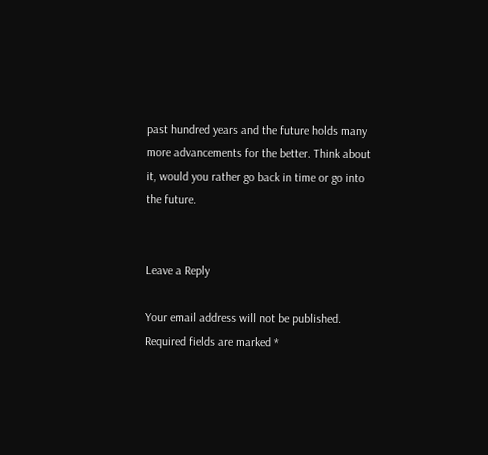past hundred years and the future holds many more advancements for the better. Think about it, would you rather go back in time or go into the future.


Leave a Reply

Your email address will not be published. Required fields are marked *